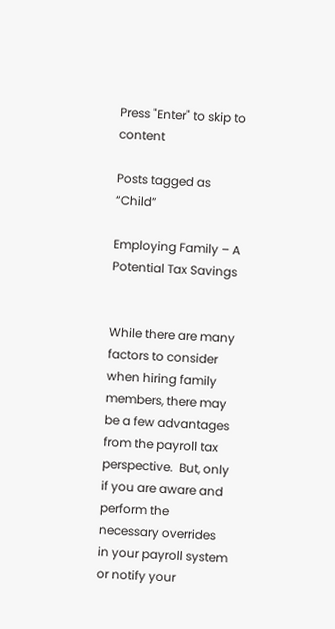Press "Enter" to skip to content

Posts tagged as “Child”

Employing Family – A Potential Tax Savings


While there are many factors to consider when hiring family members, there may be a few advantages from the payroll tax perspective.  But, only if you are aware and perform the necessary overrides in your payroll system or notify your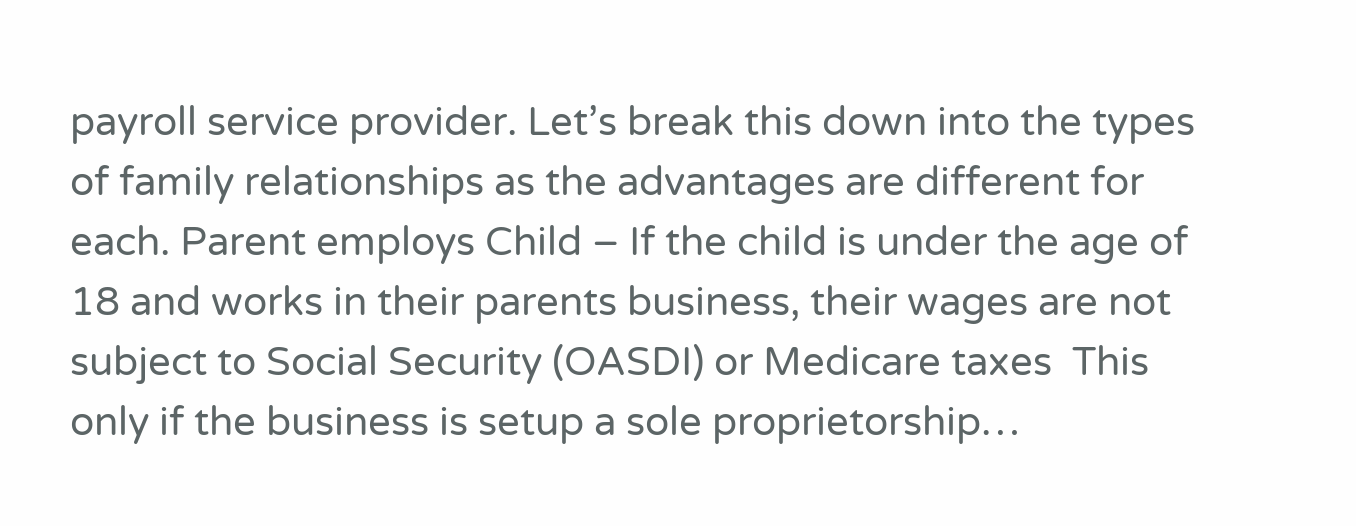payroll service provider. Let’s break this down into the types of family relationships as the advantages are different for each. Parent employs Child – If the child is under the age of 18 and works in their parents business, their wages are not subject to Social Security (OASDI) or Medicare taxes  This only if the business is setup a sole proprietorship…